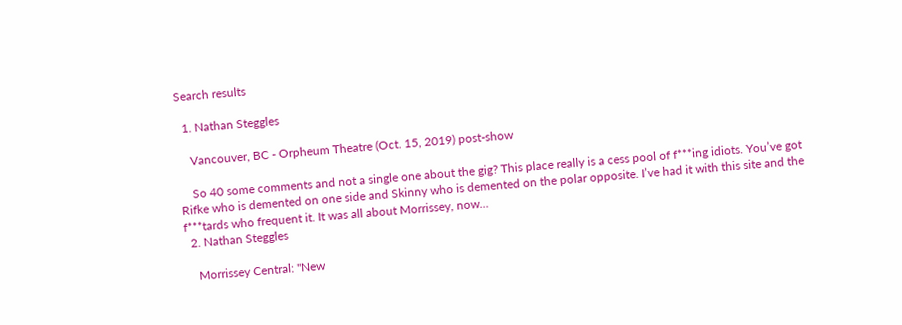Search results

  1. Nathan Steggles

    Vancouver, BC - Orpheum Theatre (Oct. 15, 2019) post-show

    So 40 some comments and not a single one about the gig? This place really is a cess pool of f***ing idiots. You’ve got Rifke who is demented on one side and Skinny who is demented on the polar opposite. I’ve had it with this site and the f***tards who frequent it. It was all about Morrissey, now...
  2. Nathan Steggles

    Morrissey Central: "New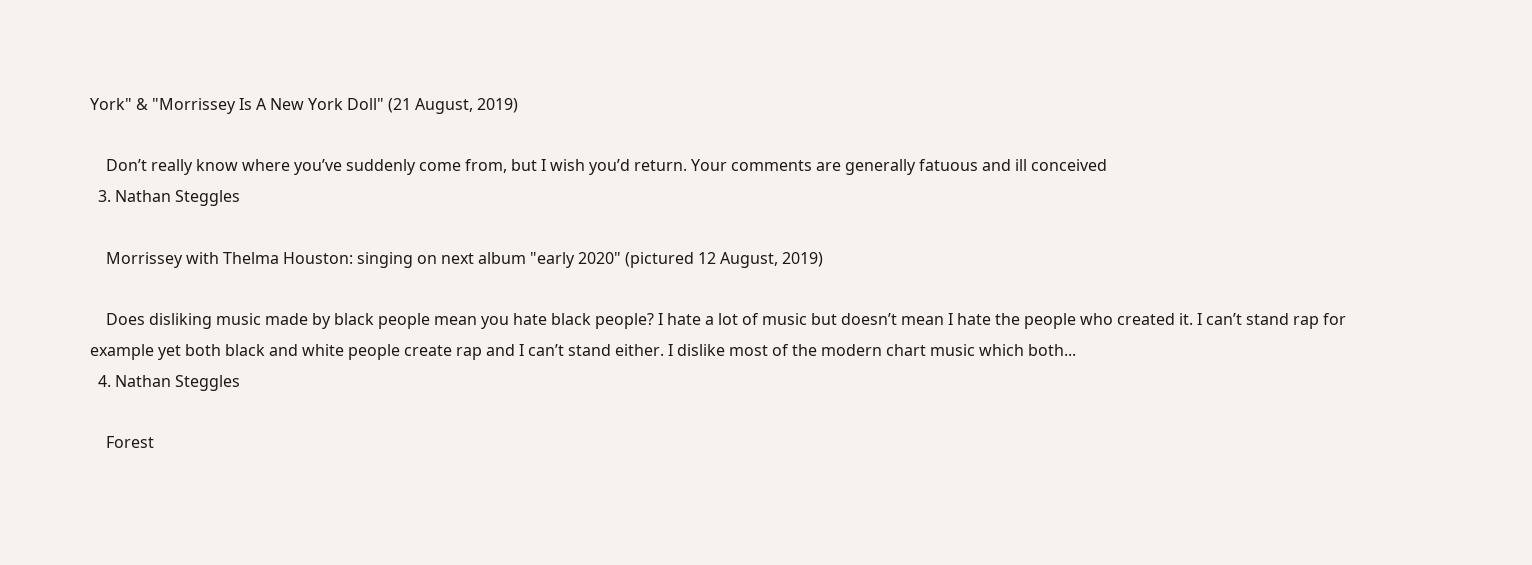York" & "Morrissey Is A New York Doll" (21 August, 2019)

    Don’t really know where you’ve suddenly come from, but I wish you’d return. Your comments are generally fatuous and ill conceived
  3. Nathan Steggles

    Morrissey with Thelma Houston: singing on next album "early 2020" (pictured 12 August, 2019)

    Does disliking music made by black people mean you hate black people? I hate a lot of music but doesn’t mean I hate the people who created it. I can’t stand rap for example yet both black and white people create rap and I can’t stand either. I dislike most of the modern chart music which both...
  4. Nathan Steggles

    Forest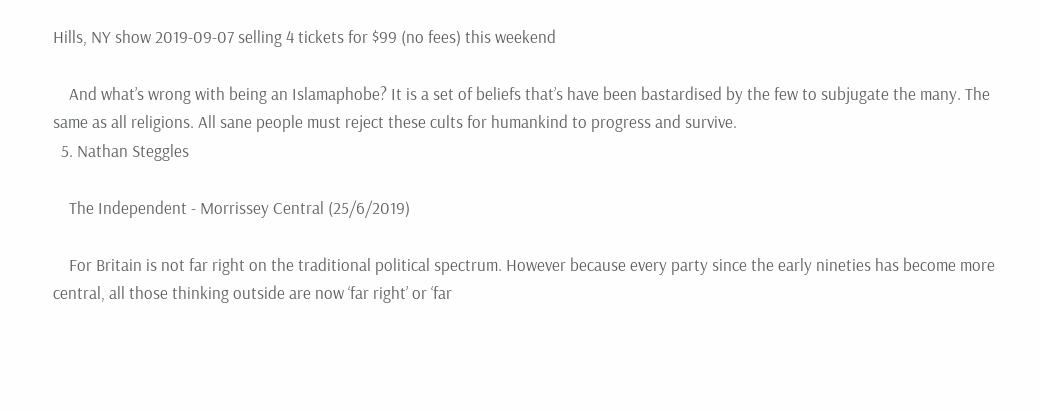Hills, NY show 2019-09-07 selling 4 tickets for $99 (no fees) this weekend

    And what’s wrong with being an Islamaphobe? It is a set of beliefs that’s have been bastardised by the few to subjugate the many. The same as all religions. All sane people must reject these cults for humankind to progress and survive.
  5. Nathan Steggles

    The Independent - Morrissey Central (25/6/2019)

    For Britain is not far right on the traditional political spectrum. However because every party since the early nineties has become more central, all those thinking outside are now ‘far right’ or ‘far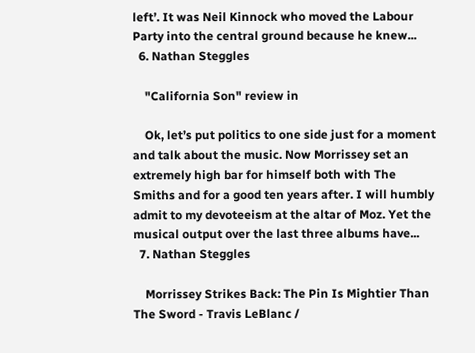left’. It was Neil Kinnock who moved the Labour Party into the central ground because he knew...
  6. Nathan Steggles

    "California Son" review in

    Ok, let’s put politics to one side just for a moment and talk about the music. Now Morrissey set an extremely high bar for himself both with The Smiths and for a good ten years after. I will humbly admit to my devoteeism at the altar of Moz. Yet the musical output over the last three albums have...
  7. Nathan Steggles

    Morrissey Strikes Back: The Pin Is Mightier Than The Sword - Travis LeBlanc /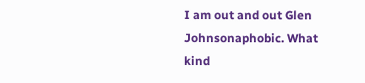I am out and out Glen Johnsonaphobic. What kind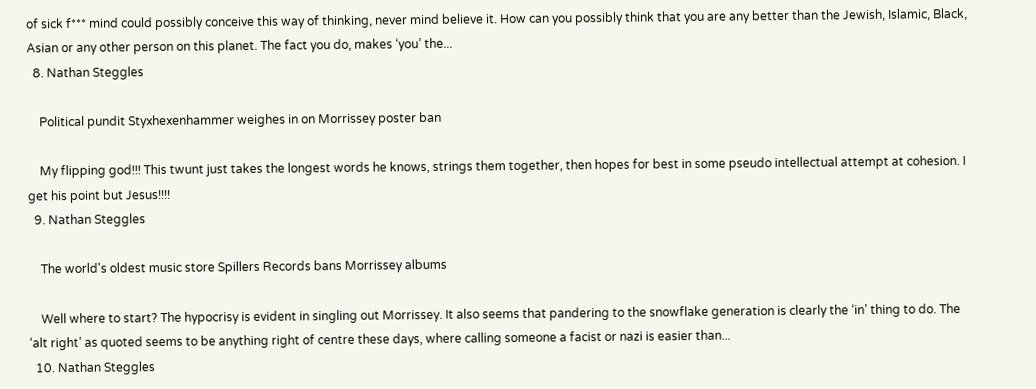of sick f*** mind could possibly conceive this way of thinking, never mind believe it. How can you possibly think that you are any better than the Jewish, Islamic, Black, Asian or any other person on this planet. The fact you do, makes ‘you’ the...
  8. Nathan Steggles

    Political pundit Styxhexenhammer weighes in on Morrissey poster ban

    My flipping god!!! This twunt just takes the longest words he knows, strings them together, then hopes for best in some pseudo intellectual attempt at cohesion. I get his point but Jesus!!!!
  9. Nathan Steggles

    The world's oldest music store Spillers Records bans Morrissey albums

    Well where to start? The hypocrisy is evident in singling out Morrissey. It also seems that pandering to the snowflake generation is clearly the ‘in’ thing to do. The ‘alt right’ as quoted seems to be anything right of centre these days, where calling someone a facist or nazi is easier than...
  10. Nathan Steggles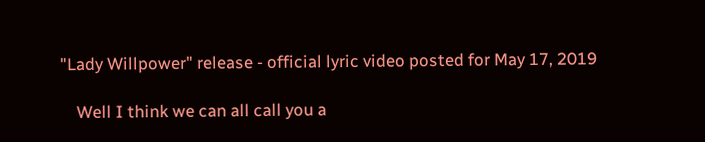"Lady Willpower" release - official lyric video posted for May 17, 2019

    Well I think we can all call you a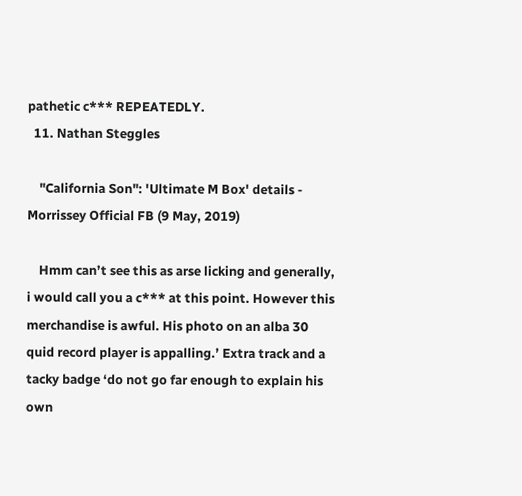pathetic c*** REPEATEDLY.
  11. Nathan Steggles

    "California Son": 'Ultimate M Box' details - Morrissey Official FB (9 May, 2019)

    Hmm can’t see this as arse licking and generally, i would call you a c*** at this point. However this merchandise is awful. His photo on an alba 30 quid record player is appalling.’ Extra track and a tacky badge ‘do not go far enough to explain his own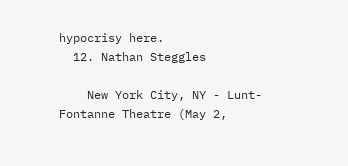hypocrisy here.
  12. Nathan Steggles

    New York City, NY - Lunt-Fontanne Theatre (May 2,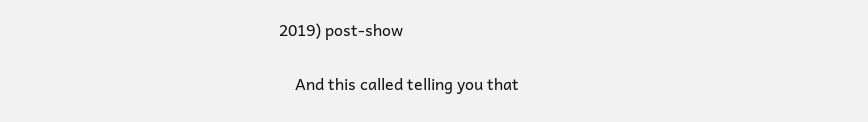2019) post-show

    And this called telling you that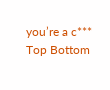you’re a c***
Top Bottom